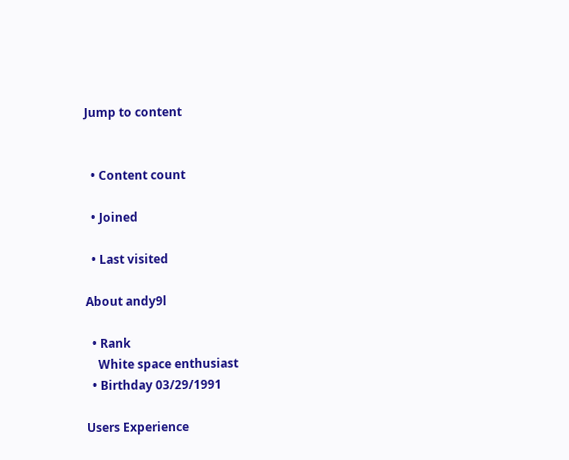Jump to content


  • Content count

  • Joined

  • Last visited

About andy9l

  • Rank
    White space enthusiast
  • Birthday 03/29/1991

Users Experience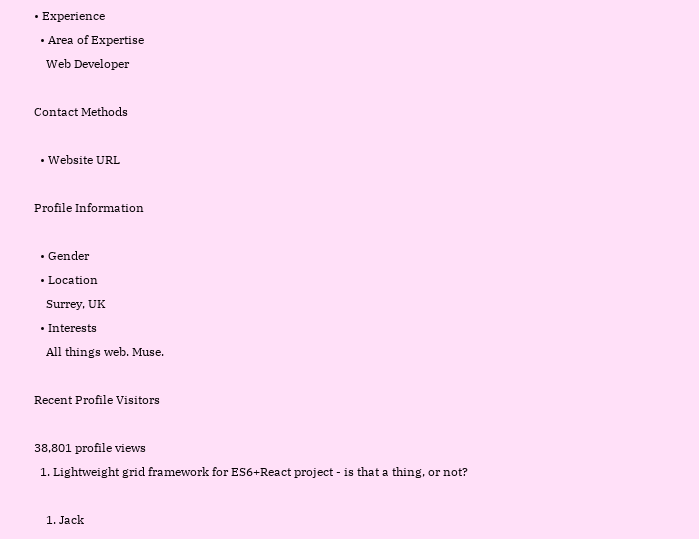• Experience
  • Area of Expertise
    Web Developer

Contact Methods

  • Website URL

Profile Information

  • Gender
  • Location
    Surrey, UK
  • Interests
    All things web. Muse.

Recent Profile Visitors

38,801 profile views
  1. Lightweight grid framework for ES6+React project - is that a thing, or not?

    1. Jack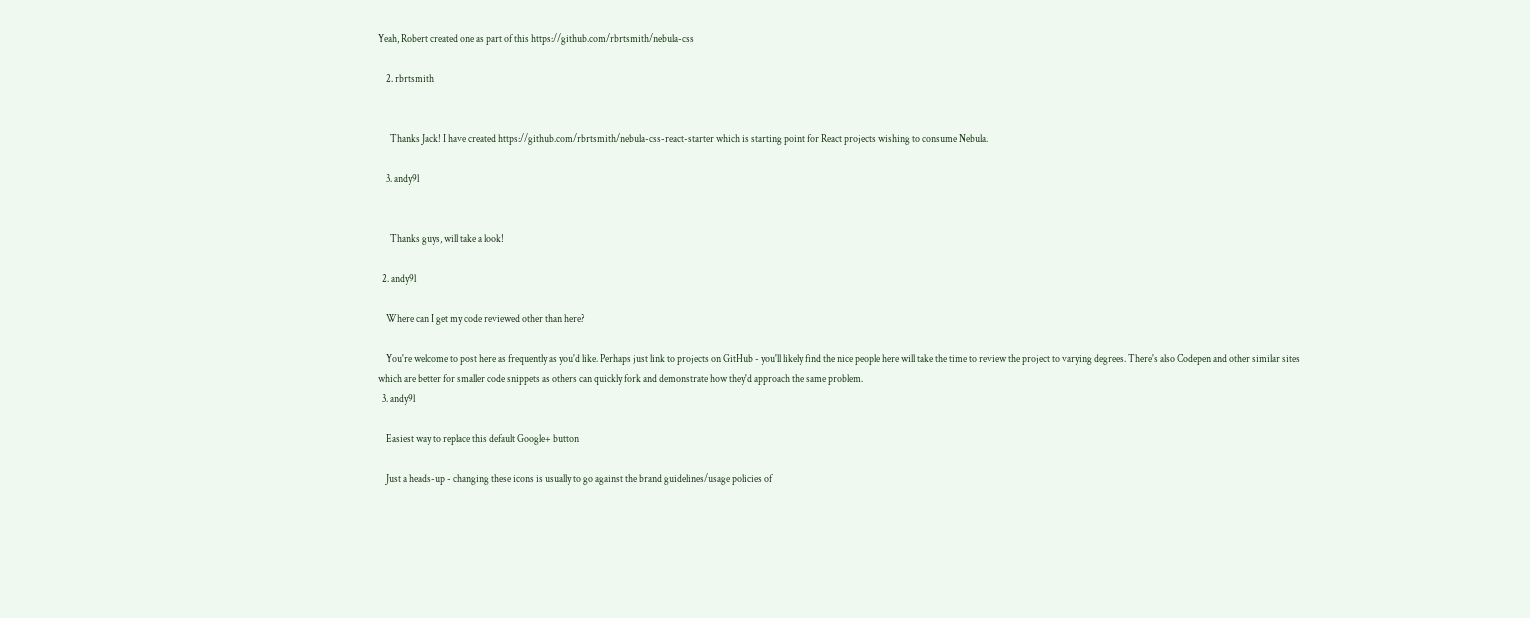Yeah, Robert created one as part of this https://github.com/rbrtsmith/nebula-css

    2. rbrtsmith


      Thanks Jack! I have created https://github.com/rbrtsmith/nebula-css-react-starter which is starting point for React projects wishing to consume Nebula.

    3. andy9l


      Thanks guys, will take a look!

  2. andy9l

    Where can I get my code reviewed other than here?

    You're welcome to post here as frequently as you'd like. Perhaps just link to projects on GitHub - you'll likely find the nice people here will take the time to review the project to varying degrees. There's also Codepen and other similar sites which are better for smaller code snippets as others can quickly fork and demonstrate how they'd approach the same problem.
  3. andy9l

    Easiest way to replace this default Google+ button

    Just a heads-up - changing these icons is usually to go against the brand guidelines/usage policies of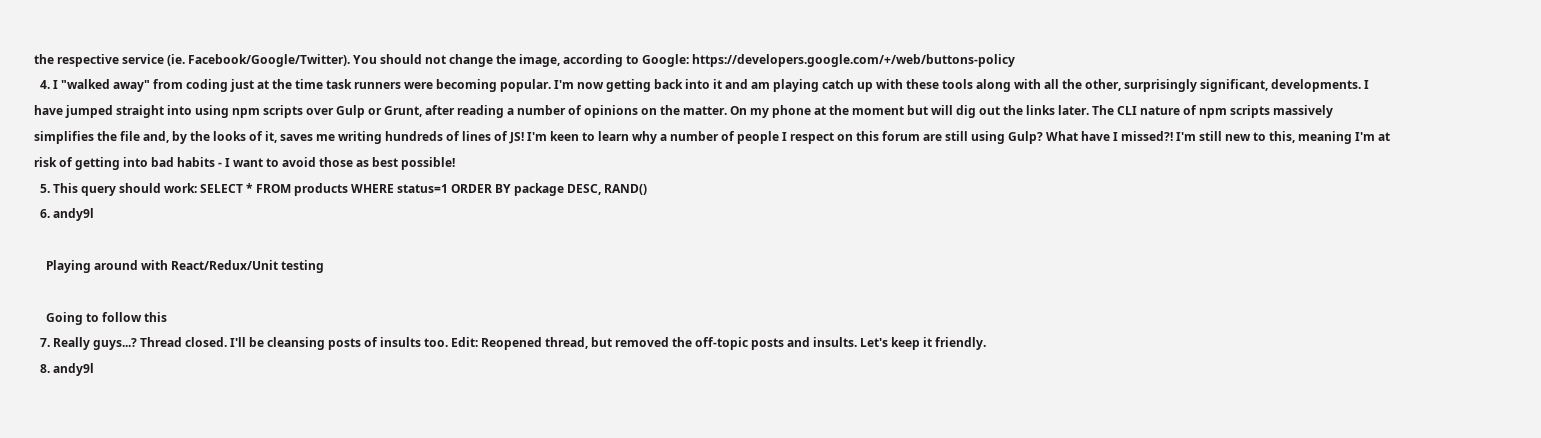the respective service (ie. Facebook/Google/Twitter). You should not change the image, according to Google: https://developers.google.com/+/web/buttons-policy
  4. I "walked away" from coding just at the time task runners were becoming popular. I'm now getting back into it and am playing catch up with these tools along with all the other, surprisingly significant, developments. I have jumped straight into using npm scripts over Gulp or Grunt, after reading a number of opinions on the matter. On my phone at the moment but will dig out the links later. The CLI nature of npm scripts massively simplifies the file and, by the looks of it, saves me writing hundreds of lines of JS! I'm keen to learn why a number of people I respect on this forum are still using Gulp? What have I missed?! I'm still new to this, meaning I'm at risk of getting into bad habits - I want to avoid those as best possible!
  5. This query should work: SELECT * FROM products WHERE status=1 ORDER BY package DESC, RAND()
  6. andy9l

    Playing around with React/Redux/Unit testing

    Going to follow this
  7. Really guys...? Thread closed. I'll be cleansing posts of insults too. Edit: Reopened thread, but removed the off-topic posts and insults. Let's keep it friendly.
  8. andy9l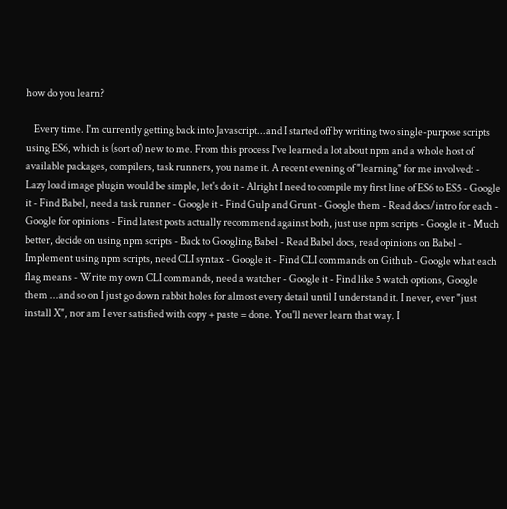how do you learn?

    Every time. I'm currently getting back into Javascript...and I started off by writing two single-purpose scripts using ES6, which is (sort of) new to me. From this process I've learned a lot about npm and a whole host of available packages, compilers, task runners, you name it. A recent evening of "learning" for me involved: - Lazy load image plugin would be simple, let's do it - Alright I need to compile my first line of ES6 to ES5 - Google it - Find Babel, need a task runner - Google it - Find Gulp and Grunt - Google them - Read docs/intro for each - Google for opinions - Find latest posts actually recommend against both, just use npm scripts - Google it - Much better, decide on using npm scripts - Back to Googling Babel - Read Babel docs, read opinions on Babel - Implement using npm scripts, need CLI syntax - Google it - Find CLI commands on Github - Google what each flag means - Write my own CLI commands, need a watcher - Google it - Find like 5 watch options, Google them ...and so on I just go down rabbit holes for almost every detail until I understand it. I never, ever "just install X", nor am I ever satisfied with copy + paste = done. You'll never learn that way. I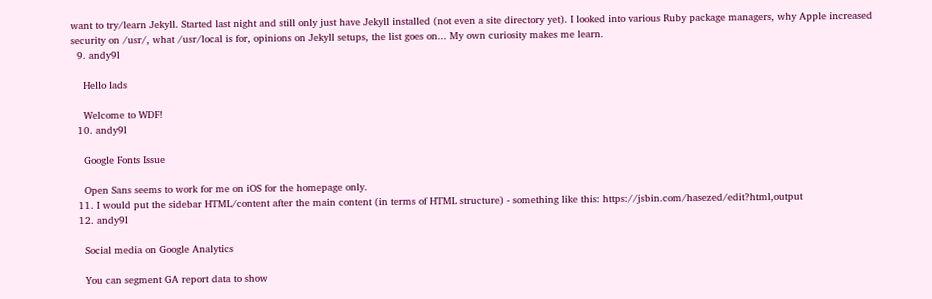want to try/learn Jekyll. Started last night and still only just have Jekyll installed (not even a site directory yet). I looked into various Ruby package managers, why Apple increased security on /usr/, what /usr/local is for, opinions on Jekyll setups, the list goes on... My own curiosity makes me learn.
  9. andy9l

    Hello lads

    Welcome to WDF!
  10. andy9l

    Google Fonts Issue

    Open Sans seems to work for me on iOS for the homepage only.
  11. I would put the sidebar HTML/content after the main content (in terms of HTML structure) - something like this: https://jsbin.com/hasezed/edit?html,output
  12. andy9l

    Social media on Google Analytics

    You can segment GA report data to show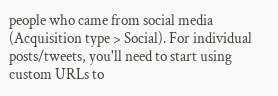people who came from social media (Acquisition type > Social). For individual posts/tweets, you'll need to start using custom URLs to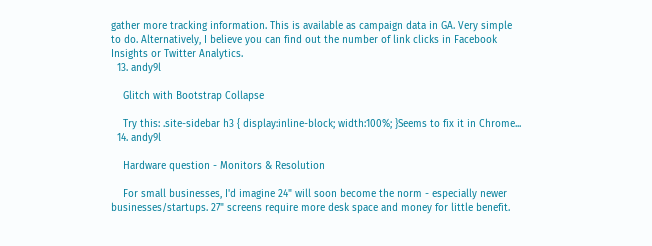gather more tracking information. This is available as campaign data in GA. Very simple to do. Alternatively, I believe you can find out the number of link clicks in Facebook Insights or Twitter Analytics.
  13. andy9l

    Glitch with Bootstrap Collapse

    Try this: .site-sidebar h3 { display:inline-block; width:100%; }Seems to fix it in Chrome...
  14. andy9l

    Hardware question - Monitors & Resolution

    For small businesses, I'd imagine 24" will soon become the norm - especially newer businesses/startups. 27" screens require more desk space and money for little benefit.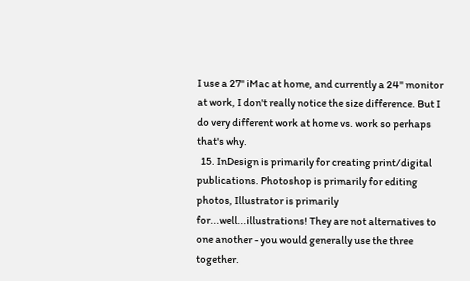I use a 27" iMac at home, and currently a 24" monitor at work, I don't really notice the size difference. But I do very different work at home vs. work so perhaps that's why.
  15. InDesign is primarily for creating print/digital publications. Photoshop is primarily for editing photos, Illustrator is primarily for...well...illustrations! They are not alternatives to one another - you would generally use the three together.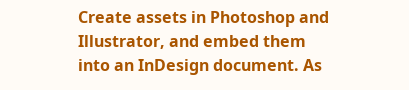Create assets in Photoshop and Illustrator, and embed them into an InDesign document. As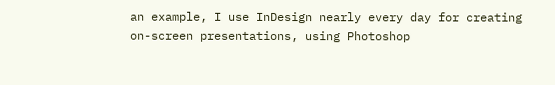an example, I use InDesign nearly every day for creating on-screen presentations, using Photoshop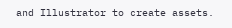and Illustrator to create assets.